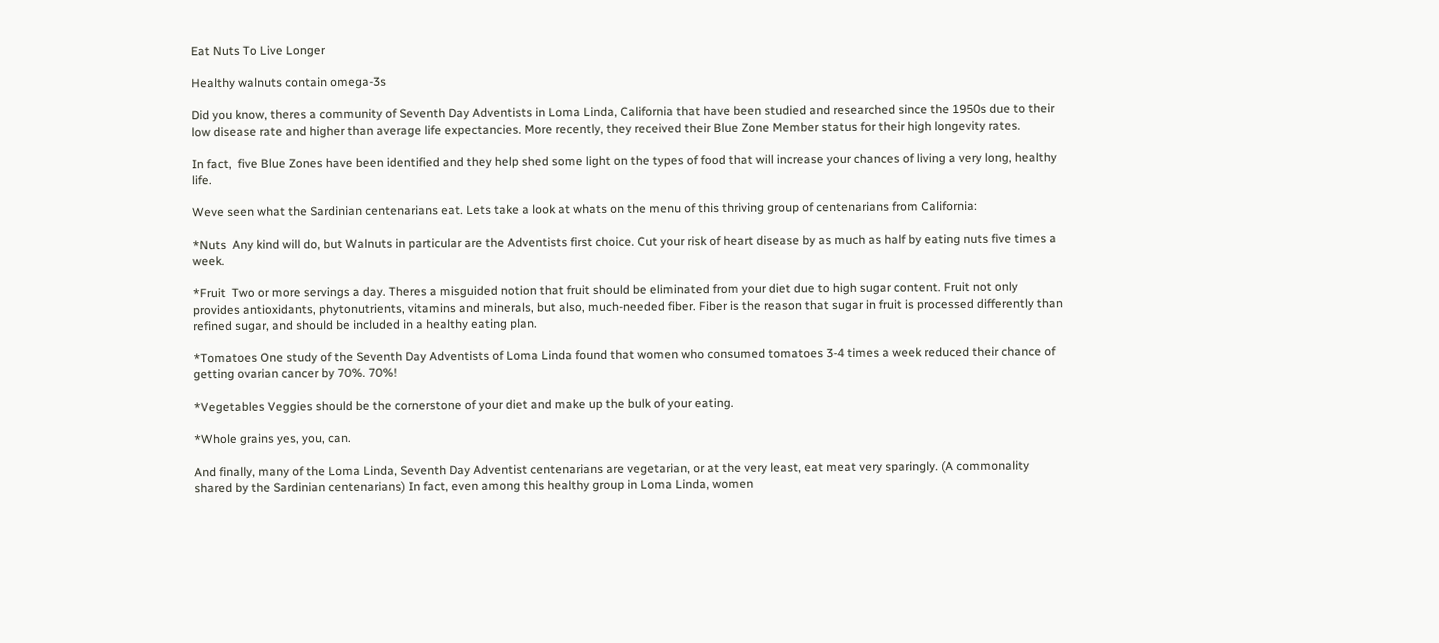Eat Nuts To Live Longer

Healthy walnuts contain omega-3s

Did you know, theres a community of Seventh Day Adventists in Loma Linda, California that have been studied and researched since the 1950s due to their low disease rate and higher than average life expectancies. More recently, they received their Blue Zone Member status for their high longevity rates.

In fact,  five Blue Zones have been identified and they help shed some light on the types of food that will increase your chances of living a very long, healthy life.

Weve seen what the Sardinian centenarians eat. Lets take a look at whats on the menu of this thriving group of centenarians from California:

*Nuts  Any kind will do, but Walnuts in particular are the Adventists first choice. Cut your risk of heart disease by as much as half by eating nuts five times a week.

*Fruit  Two or more servings a day. Theres a misguided notion that fruit should be eliminated from your diet due to high sugar content. Fruit not only provides antioxidants, phytonutrients, vitamins and minerals, but also, much-needed fiber. Fiber is the reason that sugar in fruit is processed differently than refined sugar, and should be included in a healthy eating plan.

*Tomatoes One study of the Seventh Day Adventists of Loma Linda found that women who consumed tomatoes 3-4 times a week reduced their chance of getting ovarian cancer by 70%. 70%!

*Vegetables Veggies should be the cornerstone of your diet and make up the bulk of your eating.

*Whole grains yes, you, can.

And finally, many of the Loma Linda, Seventh Day Adventist centenarians are vegetarian, or at the very least, eat meat very sparingly. (A commonality shared by the Sardinian centenarians) In fact, even among this healthy group in Loma Linda, women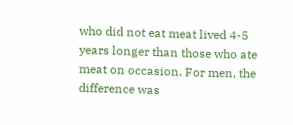who did not eat meat lived 4-5 years longer than those who ate meat on occasion. For men, the difference was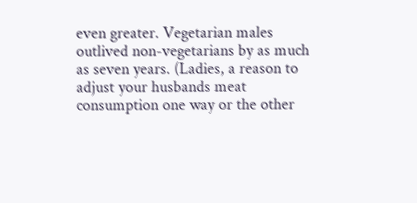even greater. Vegetarian males outlived non-vegetarians by as much as seven years. (Ladies, a reason to adjust your husbands meat consumption one way or the other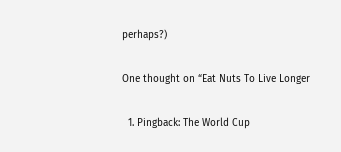perhaps?)

One thought on “Eat Nuts To Live Longer

  1. Pingback: The World Cup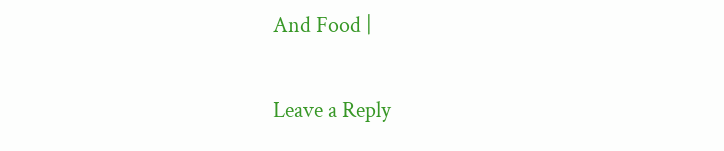And Food |

Leave a Reply